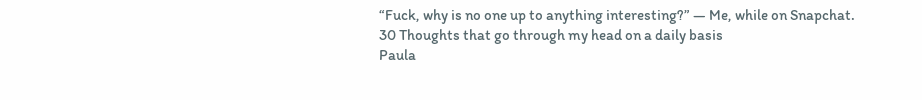“Fuck, why is no one up to anything interesting?” — Me, while on Snapchat.
30 Thoughts that go through my head on a daily basis
Paula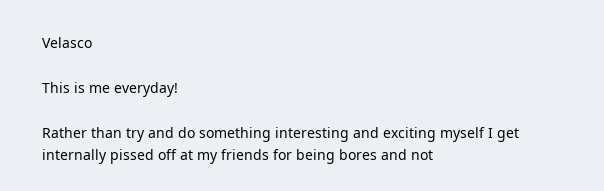Velasco

This is me everyday!

Rather than try and do something interesting and exciting myself I get internally pissed off at my friends for being bores and not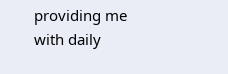providing me with daily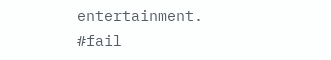entertainment. #fail